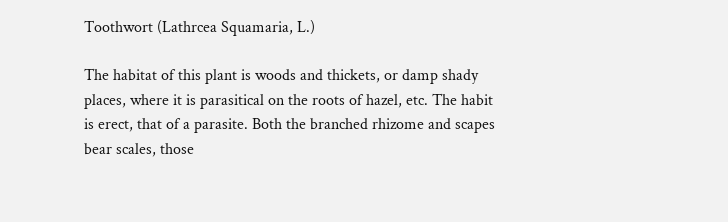Toothwort (Lathrcea Squamaria, L.)

The habitat of this plant is woods and thickets, or damp shady places, where it is parasitical on the roots of hazel, etc. The habit is erect, that of a parasite. Both the branched rhizome and scapes bear scales, those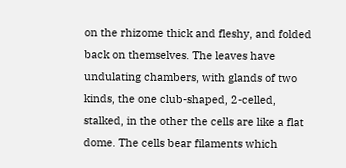on the rhizome thick and fleshy, and folded back on themselves. The leaves have undulating chambers, with glands of two kinds, the one club-shaped, 2-celled, stalked, in the other the cells are like a flat dome. The cells bear filaments which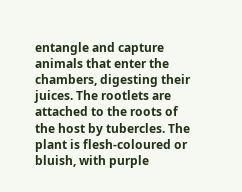entangle and capture animals that enter the chambers, digesting their juices. The rootlets are attached to the roots of the host by tubercles. The plant is flesh-coloured or bluish, with purple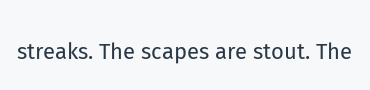streaks. The scapes are stout. The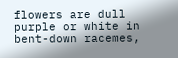flowers are dull purple or white in bent-down racemes,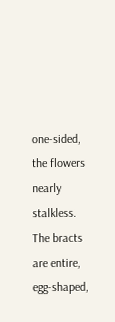one-sided, the flowers nearly stalkless. The bracts are entire, egg-shaped,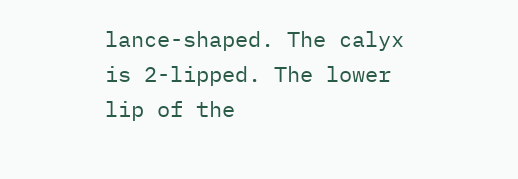lance-shaped. The calyx is 2-lipped. The lower lip of the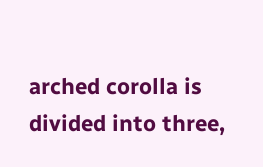arched corolla is divided into three,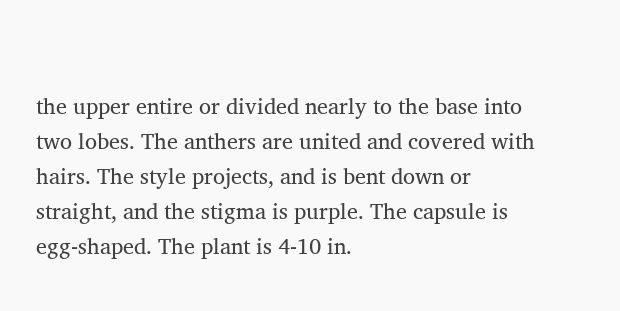the upper entire or divided nearly to the base into two lobes. The anthers are united and covered with hairs. The style projects, and is bent down or straight, and the stigma is purple. The capsule is egg-shaped. The plant is 4-10 in.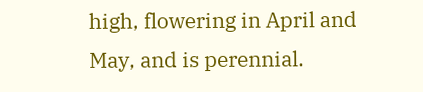high, flowering in April and May, and is perennial.